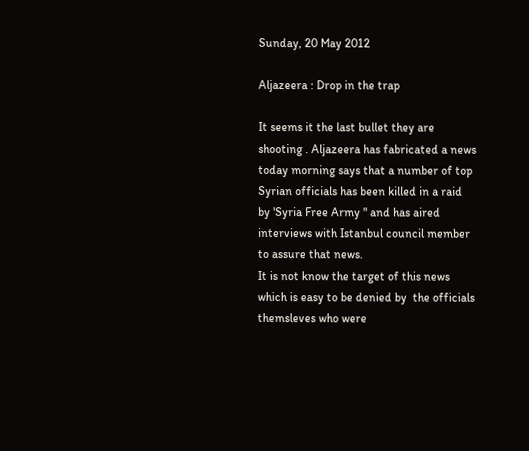Sunday, 20 May 2012

Aljazeera : Drop in the trap

It seems it the last bullet they are shooting . Aljazeera has fabricated a news today morning says that a number of top Syrian officials has been killed in a raid by 'Syria Free Army " and has aired interviews with Istanbul council member to assure that news.
It is not know the target of this news which is easy to be denied by  the officials themsleves who were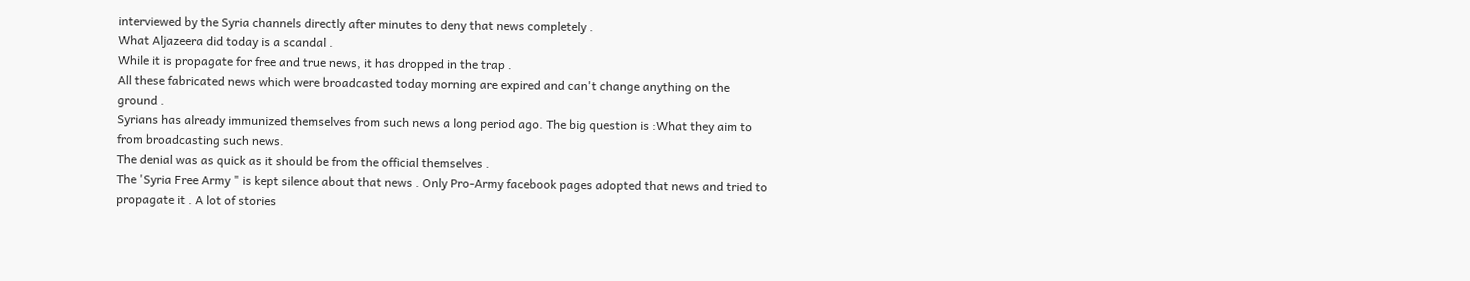interviewed by the Syria channels directly after minutes to deny that news completely .
What Aljazeera did today is a scandal .
While it is propagate for free and true news, it has dropped in the trap .
All these fabricated news which were broadcasted today morning are expired and can't change anything on the ground .
Syrians has already immunized themselves from such news a long period ago. The big question is :What they aim to from broadcasting such news.
The denial was as quick as it should be from the official themselves .
The 'Syria Free Army " is kept silence about that news . Only Pro-Army facebook pages adopted that news and tried to propagate it . A lot of stories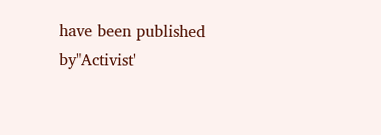have been published by"Activist'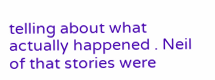telling about what actually happened . Neil of that stories were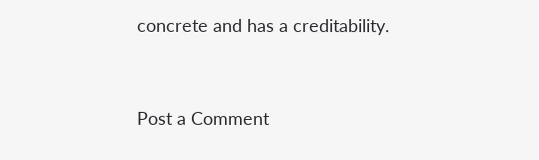concrete and has a creditability.



Post a Comment